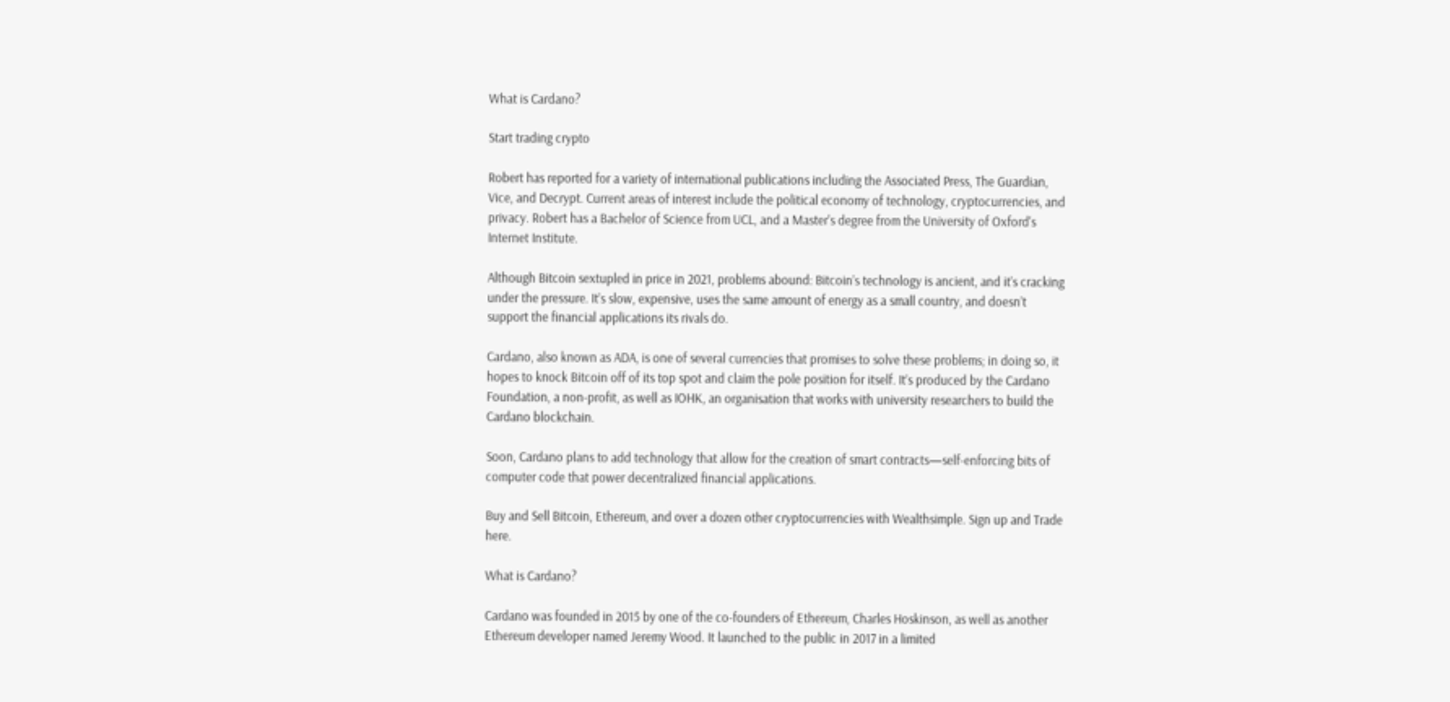What is Cardano?

Start trading crypto

Robert has reported for a variety of international publications including the Associated Press, The Guardian, Vice, and Decrypt. Current areas of interest include the political economy of technology, cryptocurrencies, and privacy. Robert has a Bachelor of Science from UCL, and a Master's degree from the University of Oxford's Internet Institute.

Although Bitcoin sextupled in price in 2021, problems abound: Bitcoin’s technology is ancient, and it’s cracking under the pressure. It’s slow, expensive, uses the same amount of energy as a small country, and doesn’t support the financial applications its rivals do.

Cardano, also known as ADA, is one of several currencies that promises to solve these problems; in doing so, it hopes to knock Bitcoin off of its top spot and claim the pole position for itself. It’s produced by the Cardano Foundation, a non-profit, as well as IOHK, an organisation that works with university researchers to build the Cardano blockchain.

Soon, Cardano plans to add technology that allow for the creation of smart contracts—self-enforcing bits of computer code that power decentralized financial applications.

Buy and Sell Bitcoin, Ethereum, and over a dozen other cryptocurrencies with Wealthsimple. Sign up and Trade here.

What is Cardano?

Cardano was founded in 2015 by one of the co-founders of Ethereum, Charles Hoskinson, as well as another Ethereum developer named Jeremy Wood. It launched to the public in 2017 in a limited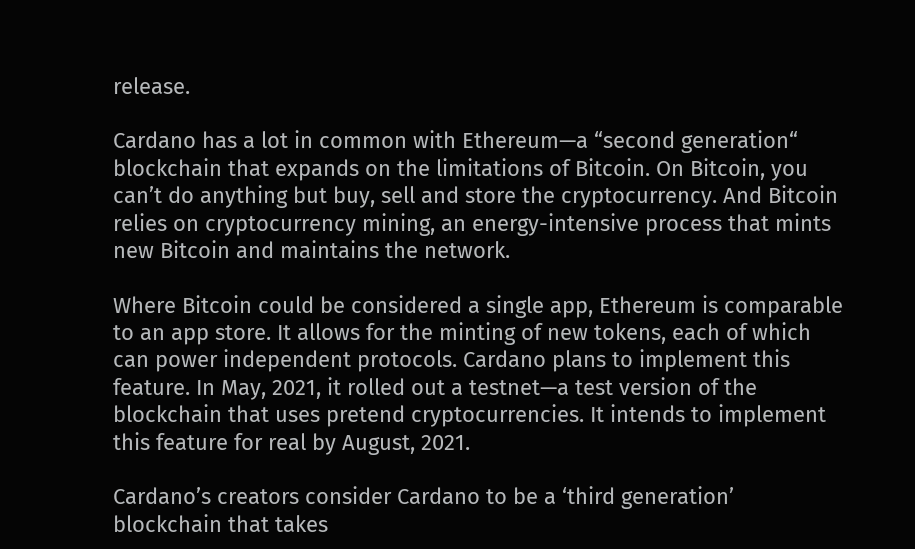release.

Cardano has a lot in common with Ethereum—a “second generation“ blockchain that expands on the limitations of Bitcoin. On Bitcoin, you can’t do anything but buy, sell and store the cryptocurrency. And Bitcoin relies on cryptocurrency mining, an energy-intensive process that mints new Bitcoin and maintains the network.

Where Bitcoin could be considered a single app, Ethereum is comparable to an app store. It allows for the minting of new tokens, each of which can power independent protocols. Cardano plans to implement this feature. In May, 2021, it rolled out a testnet—a test version of the blockchain that uses pretend cryptocurrencies. It intends to implement this feature for real by August, 2021.

Cardano’s creators consider Cardano to be a ‘third generation’ blockchain that takes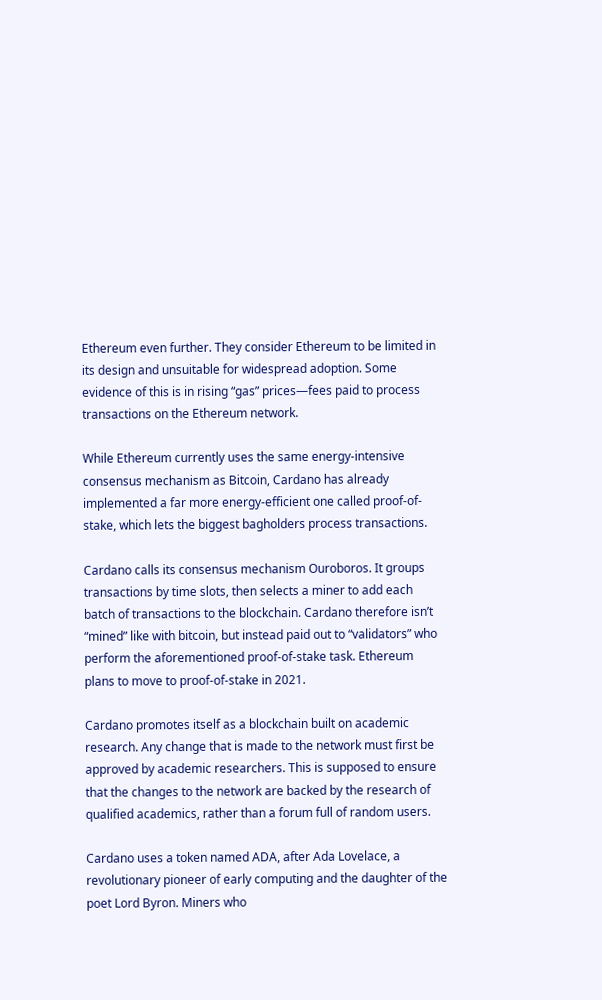Ethereum even further. They consider Ethereum to be limited in its design and unsuitable for widespread adoption. Some evidence of this is in rising “gas” prices—fees paid to process transactions on the Ethereum network.

While Ethereum currently uses the same energy-intensive consensus mechanism as Bitcoin, Cardano has already implemented a far more energy-efficient one called proof-of-stake, which lets the biggest bagholders process transactions.

Cardano calls its consensus mechanism Ouroboros. It groups transactions by time slots, then selects a miner to add each batch of transactions to the blockchain. Cardano therefore isn’t “mined” like with bitcoin, but instead paid out to “validators” who perform the aforementioned proof-of-stake task. Ethereum plans to move to proof-of-stake in 2021.

Cardano promotes itself as a blockchain built on academic research. Any change that is made to the network must first be approved by academic researchers. This is supposed to ensure that the changes to the network are backed by the research of qualified academics, rather than a forum full of random users.

Cardano uses a token named ADA, after Ada Lovelace, a revolutionary pioneer of early computing and the daughter of the poet Lord Byron. Miners who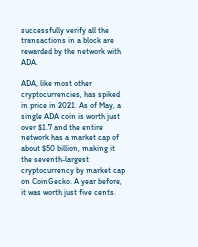successfully verify all the transactions in a block are rewarded by the network with ADA.

ADA, like most other cryptocurrencies, has spiked in price in 2021. As of May, a single ADA coin is worth just over $1.7 and the entire network has a market cap of about $50 billion, making it the seventh-largest cryptocurrency by market cap on CoinGecko. A year before, it was worth just five cents.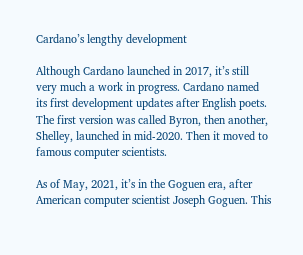Cardano’s lengthy development

Although Cardano launched in 2017, it’s still very much a work in progress. Cardano named its first development updates after English poets. The first version was called Byron, then another, Shelley, launched in mid-2020. Then it moved to famous computer scientists.

As of May, 2021, it’s in the Goguen era, after American computer scientist Joseph Goguen. This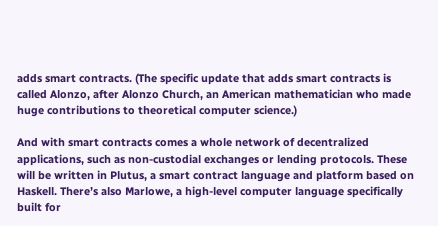adds smart contracts. (The specific update that adds smart contracts is called Alonzo, after Alonzo Church, an American mathematician who made huge contributions to theoretical computer science.)

And with smart contracts comes a whole network of decentralized applications, such as non-custodial exchanges or lending protocols. These will be written in Plutus, a smart contract language and platform based on Haskell. There’s also Marlowe, a high-level computer language specifically built for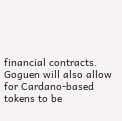financial contracts. Goguen will also allow for Cardano-based tokens to be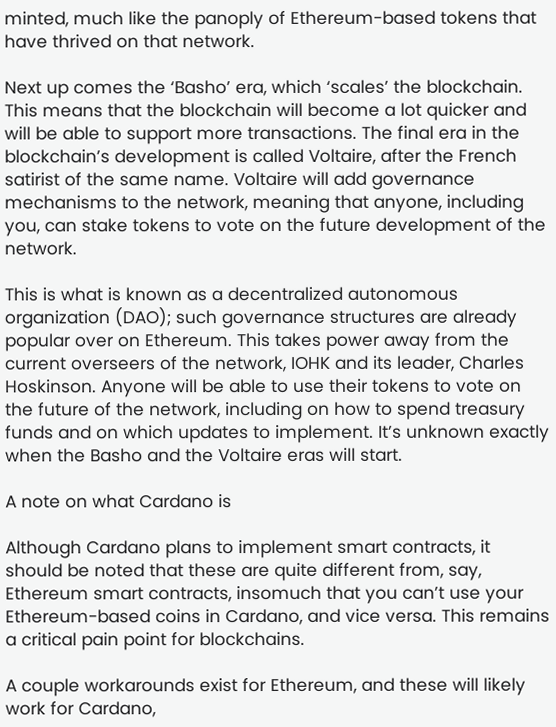minted, much like the panoply of Ethereum-based tokens that have thrived on that network.

Next up comes the ‘Basho’ era, which ‘scales’ the blockchain. This means that the blockchain will become a lot quicker and will be able to support more transactions. The final era in the blockchain’s development is called Voltaire, after the French satirist of the same name. Voltaire will add governance mechanisms to the network, meaning that anyone, including you, can stake tokens to vote on the future development of the network.

This is what is known as a decentralized autonomous organization (DAO); such governance structures are already popular over on Ethereum. This takes power away from the current overseers of the network, IOHK and its leader, Charles Hoskinson. Anyone will be able to use their tokens to vote on the future of the network, including on how to spend treasury funds and on which updates to implement. It’s unknown exactly when the Basho and the Voltaire eras will start.

A note on what Cardano is

Although Cardano plans to implement smart contracts, it should be noted that these are quite different from, say, Ethereum smart contracts, insomuch that you can’t use your Ethereum-based coins in Cardano, and vice versa. This remains a critical pain point for blockchains.

A couple workarounds exist for Ethereum, and these will likely work for Cardano,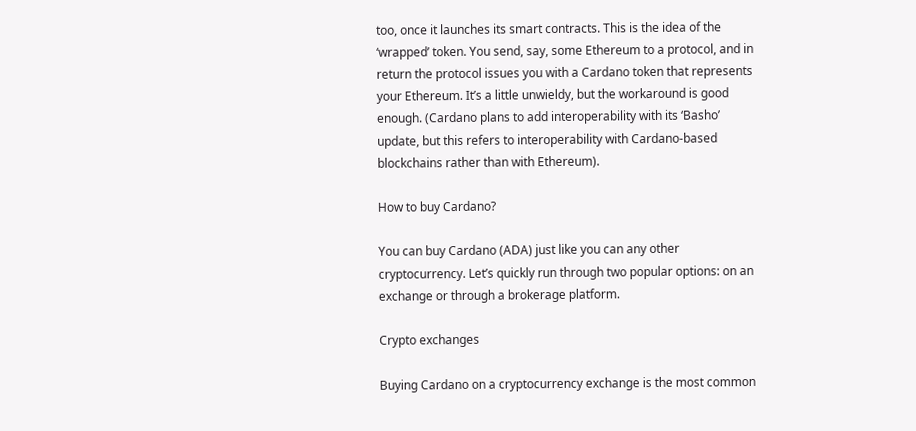too, once it launches its smart contracts. This is the idea of the ‘wrapped’ token. You send, say, some Ethereum to a protocol, and in return the protocol issues you with a Cardano token that represents your Ethereum. It’s a little unwieldy, but the workaround is good enough. (Cardano plans to add interoperability with its ‘Basho’ update, but this refers to interoperability with Cardano-based blockchains rather than with Ethereum).

How to buy Cardano?

You can buy Cardano (ADA) just like you can any other cryptocurrency. Let’s quickly run through two popular options: on an exchange or through a brokerage platform.

Crypto exchanges

Buying Cardano on a cryptocurrency exchange is the most common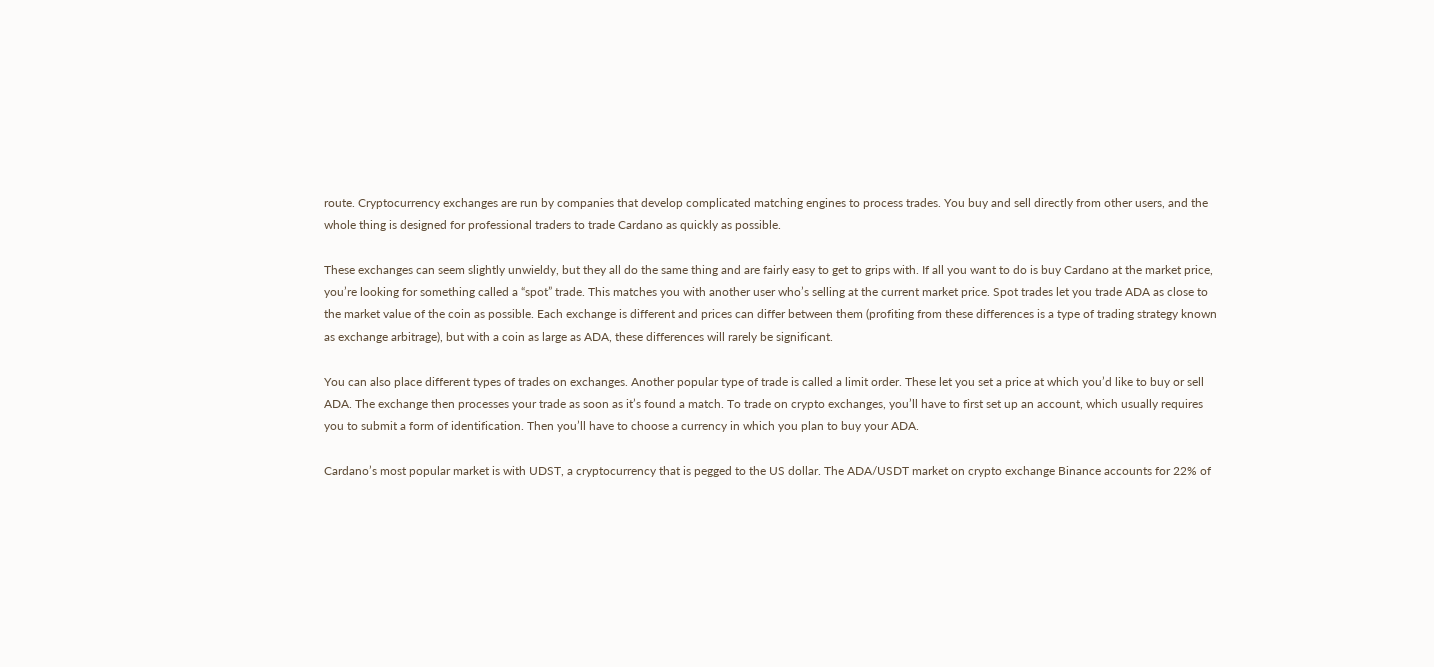route. Cryptocurrency exchanges are run by companies that develop complicated matching engines to process trades. You buy and sell directly from other users, and the whole thing is designed for professional traders to trade Cardano as quickly as possible.

These exchanges can seem slightly unwieldy, but they all do the same thing and are fairly easy to get to grips with. If all you want to do is buy Cardano at the market price, you’re looking for something called a “spot” trade. This matches you with another user who’s selling at the current market price. Spot trades let you trade ADA as close to the market value of the coin as possible. Each exchange is different and prices can differ between them (profiting from these differences is a type of trading strategy known as exchange arbitrage), but with a coin as large as ADA, these differences will rarely be significant.

You can also place different types of trades on exchanges. Another popular type of trade is called a limit order. These let you set a price at which you’d like to buy or sell ADA. The exchange then processes your trade as soon as it’s found a match. To trade on crypto exchanges, you’ll have to first set up an account, which usually requires you to submit a form of identification. Then you’ll have to choose a currency in which you plan to buy your ADA.

Cardano’s most popular market is with UDST, a cryptocurrency that is pegged to the US dollar. The ADA/USDT market on crypto exchange Binance accounts for 22% of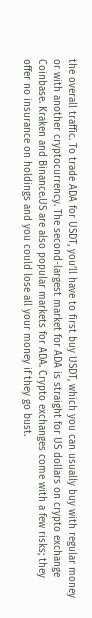the overall traffic. To trade ADA for USDT, you’ll have to first buy USDT, which you can usually buy with regular money or with another cryptocurrency. The second-largest market for ADA is straight for US dollars on crypto exchange Coinbase. Kraken and Binance.US are also popular markets for ADA. Crypto exchanges come with a few risks; they offer no insurance on holdings and you could lose all your money if they go bust.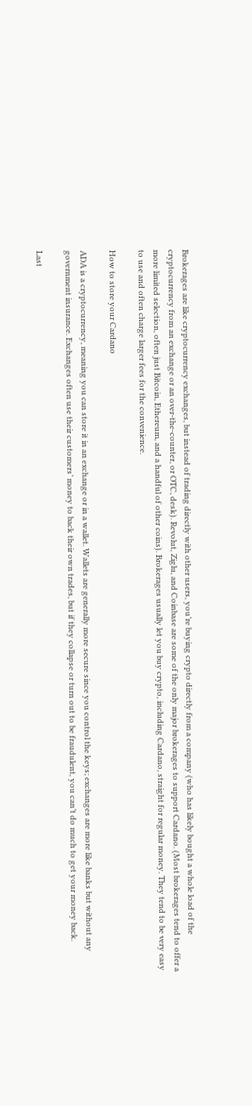Brokerages are like cryptocurrency exchanges, but instead of trading directly with other users, you’re buying crypto directly from a company (who has likely bought a whole load of the cryptocurrency from an exchange or an over-the-counter, or OTC, desk). Revolut, Ziglu, and Coinbase are some of the only major brokerages to support Cardano. (Most brokerages tend to offer a more limited selection, often just Bitcoin, Ethereum, and a handful of other coins). Brokerages usually let you buy crypto, including Cardano, straight for regular money. They tend to be very easy to use and often charge larger fees for the convenience.

How to store your Cardano

ADA is a cryptocurrency, meaning you can store it in an exchange or in a wallet. Wallets are generally more secure since you control the keys; exchanges are more like banks but without any government insurance. Exchanges often use their customers’ money to back their own trades, but if they collapse or turn out to be fraudulent, you can’t do much to get your money back.

Last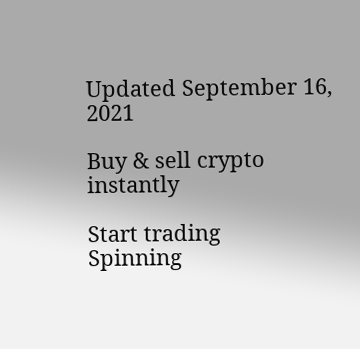Updated September 16, 2021

Buy & sell crypto instantly

Start trading
Spinning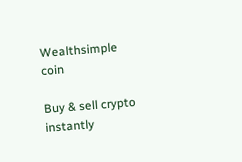Wealthsimple coin

Buy & sell crypto instantly